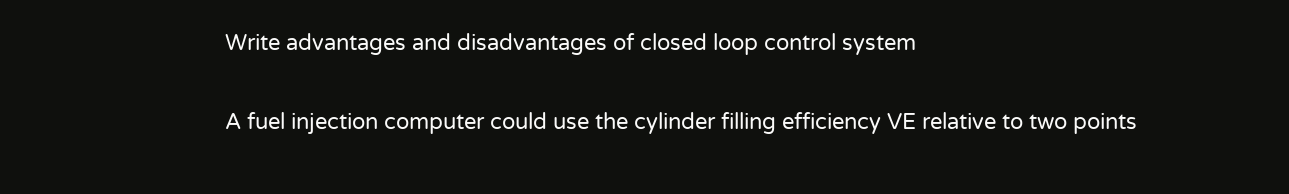Write advantages and disadvantages of closed loop control system

A fuel injection computer could use the cylinder filling efficiency VE relative to two points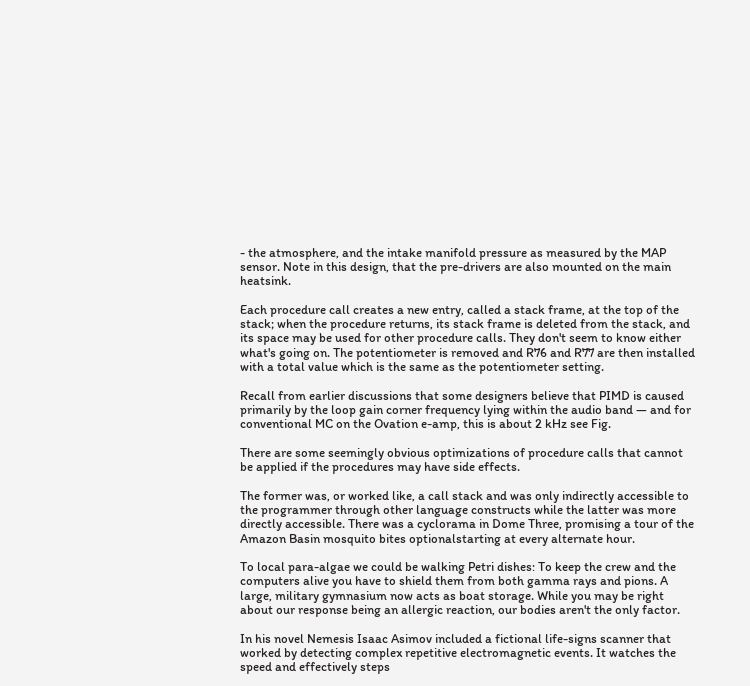- the atmosphere, and the intake manifold pressure as measured by the MAP sensor. Note in this design, that the pre-drivers are also mounted on the main heatsink.

Each procedure call creates a new entry, called a stack frame, at the top of the stack; when the procedure returns, its stack frame is deleted from the stack, and its space may be used for other procedure calls. They don't seem to know either what's going on. The potentiometer is removed and R76 and R77 are then installed with a total value which is the same as the potentiometer setting.

Recall from earlier discussions that some designers believe that PIMD is caused primarily by the loop gain corner frequency lying within the audio band — and for conventional MC on the Ovation e-amp, this is about 2 kHz see Fig.

There are some seemingly obvious optimizations of procedure calls that cannot be applied if the procedures may have side effects.

The former was, or worked like, a call stack and was only indirectly accessible to the programmer through other language constructs while the latter was more directly accessible. There was a cyclorama in Dome Three, promising a tour of the Amazon Basin mosquito bites optionalstarting at every alternate hour.

To local para-algae we could be walking Petri dishes: To keep the crew and the computers alive you have to shield them from both gamma rays and pions. A large, military gymnasium now acts as boat storage. While you may be right about our response being an allergic reaction, our bodies aren't the only factor.

In his novel Nemesis Isaac Asimov included a fictional life-signs scanner that worked by detecting complex repetitive electromagnetic events. It watches the speed and effectively steps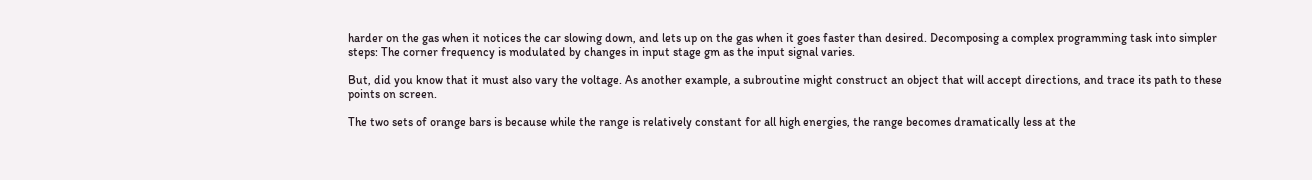harder on the gas when it notices the car slowing down, and lets up on the gas when it goes faster than desired. Decomposing a complex programming task into simpler steps: The corner frequency is modulated by changes in input stage gm as the input signal varies.

But, did you know that it must also vary the voltage. As another example, a subroutine might construct an object that will accept directions, and trace its path to these points on screen.

The two sets of orange bars is because while the range is relatively constant for all high energies, the range becomes dramatically less at the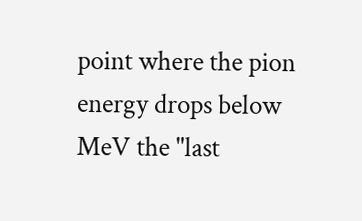point where the pion energy drops below MeV the "last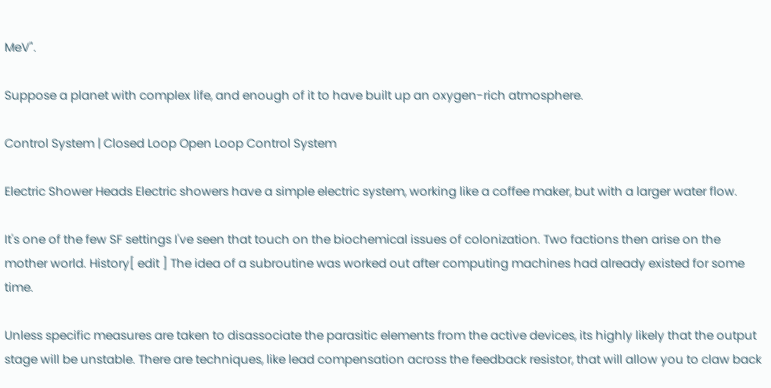MeV".

Suppose a planet with complex life, and enough of it to have built up an oxygen-rich atmosphere.

Control System | Closed Loop Open Loop Control System

Electric Shower Heads Electric showers have a simple electric system, working like a coffee maker, but with a larger water flow.

It's one of the few SF settings I've seen that touch on the biochemical issues of colonization. Two factions then arise on the mother world. History[ edit ] The idea of a subroutine was worked out after computing machines had already existed for some time.

Unless specific measures are taken to disassociate the parasitic elements from the active devices, its highly likely that the output stage will be unstable. There are techniques, like lead compensation across the feedback resistor, that will allow you to claw back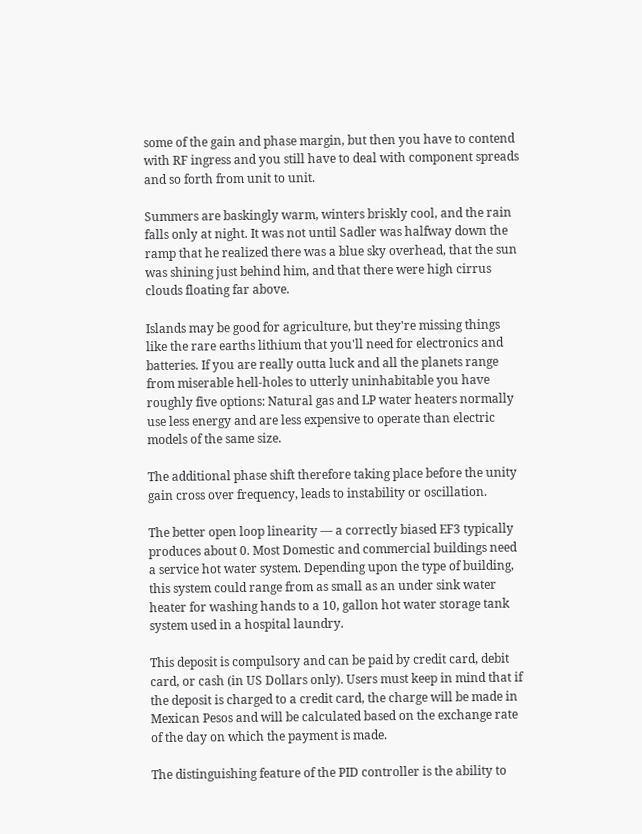some of the gain and phase margin, but then you have to contend with RF ingress and you still have to deal with component spreads and so forth from unit to unit.

Summers are baskingly warm, winters briskly cool, and the rain falls only at night. It was not until Sadler was halfway down the ramp that he realized there was a blue sky overhead, that the sun was shining just behind him, and that there were high cirrus clouds floating far above.

Islands may be good for agriculture, but they're missing things like the rare earths lithium that you'll need for electronics and batteries. If you are really outta luck and all the planets range from miserable hell-holes to utterly uninhabitable you have roughly five options: Natural gas and LP water heaters normally use less energy and are less expensive to operate than electric models of the same size.

The additional phase shift therefore taking place before the unity gain cross over frequency, leads to instability or oscillation.

The better open loop linearity — a correctly biased EF3 typically produces about 0. Most Domestic and commercial buildings need a service hot water system. Depending upon the type of building, this system could range from as small as an under sink water heater for washing hands to a 10, gallon hot water storage tank system used in a hospital laundry.

This deposit is compulsory and can be paid by credit card, debit card, or cash (in US Dollars only). Users must keep in mind that if the deposit is charged to a credit card, the charge will be made in Mexican Pesos and will be calculated based on the exchange rate of the day on which the payment is made.

The distinguishing feature of the PID controller is the ability to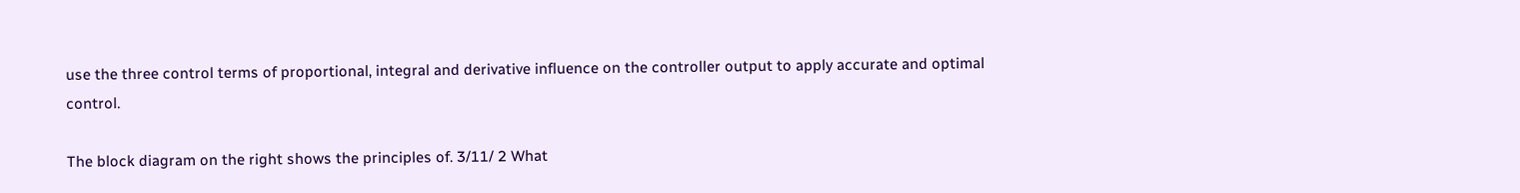use the three control terms of proportional, integral and derivative influence on the controller output to apply accurate and optimal control.

The block diagram on the right shows the principles of. 3/11/ 2 What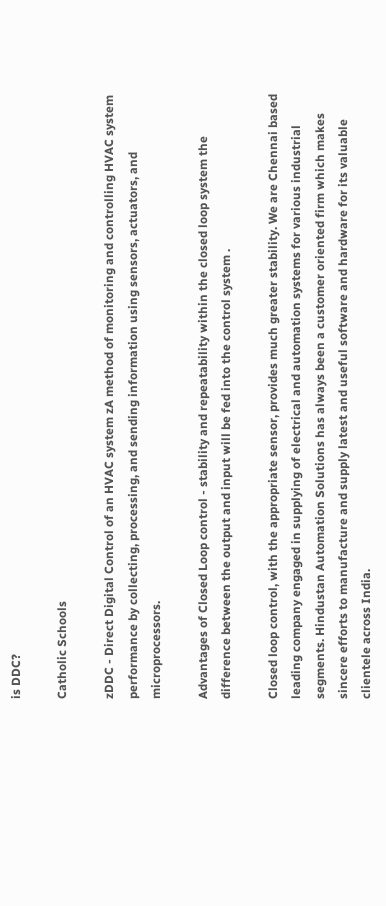is DDC?

Catholic Schools

zDDC - Direct Digital Control of an HVAC system zA method of monitoring and controlling HVAC system performance by collecting, processing, and sending information using sensors, actuators, and microprocessors.

Advantages of Closed Loop control - stability and repeatability within the closed loop system the difference between the output and input will be fed into the control system .

Closed loop control, with the appropriate sensor, provides much greater stability. We are Chennai based leading company engaged in supplying of electrical and automation systems for various industrial segments. Hindustan Automation Solutions has always been a customer oriented firm which makes sincere efforts to manufacture and supply latest and useful software and hardware for its valuable clientele across India.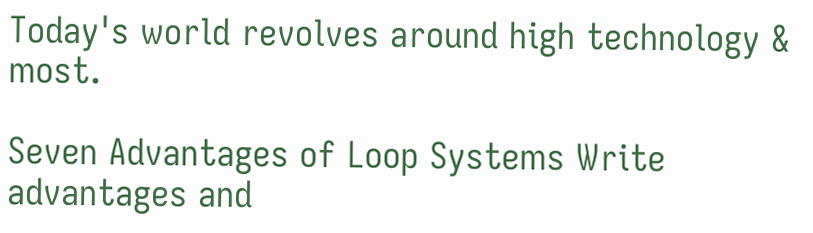Today's world revolves around high technology & most.

Seven Advantages of Loop Systems Write advantages and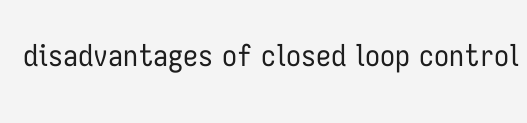disadvantages of closed loop control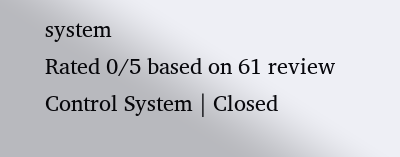system
Rated 0/5 based on 61 review
Control System | Closed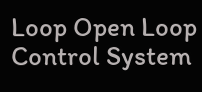Loop Open Loop Control System